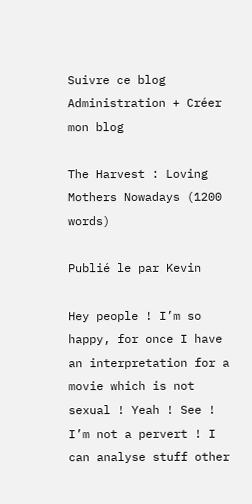Suivre ce blog Administration + Créer mon blog

The Harvest : Loving Mothers Nowadays (1200 words)

Publié le par Kevin

Hey people ! I’m so happy, for once I have an interpretation for a movie which is not sexual ! Yeah ! See ! I’m not a pervert ! I can analyse stuff other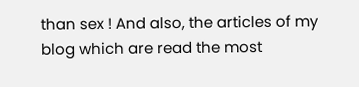than sex ! And also, the articles of my blog which are read the most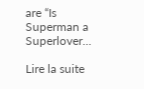are “Is Superman a Superlover...

Lire la suite